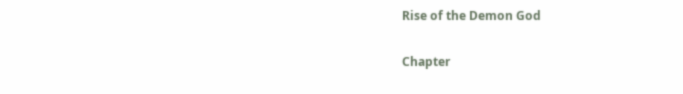Rise of the Demon God

Chapter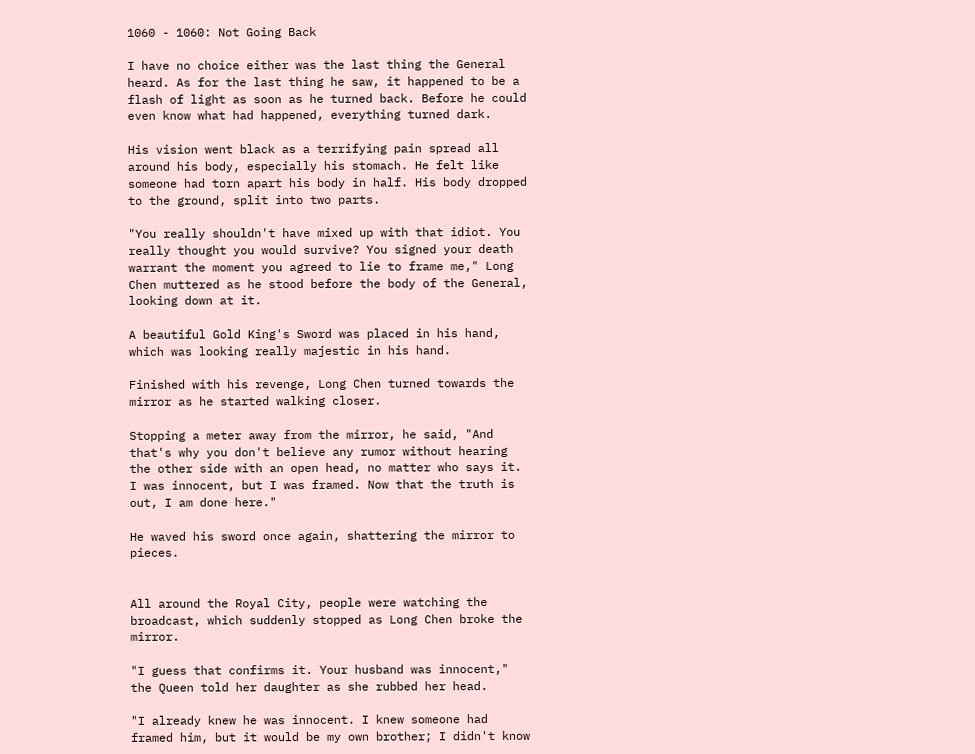1060 - 1060: Not Going Back

I have no choice either was the last thing the General heard. As for the last thing he saw, it happened to be a flash of light as soon as he turned back. Before he could even know what had happened, everything turned dark.

His vision went black as a terrifying pain spread all around his body, especially his stomach. He felt like someone had torn apart his body in half. His body dropped to the ground, split into two parts.

"You really shouldn't have mixed up with that idiot. You really thought you would survive? You signed your death warrant the moment you agreed to lie to frame me," Long Chen muttered as he stood before the body of the General, looking down at it.

A beautiful Gold King's Sword was placed in his hand, which was looking really majestic in his hand.

Finished with his revenge, Long Chen turned towards the mirror as he started walking closer.

Stopping a meter away from the mirror, he said, "And that's why you don't believe any rumor without hearing the other side with an open head, no matter who says it. I was innocent, but I was framed. Now that the truth is out, I am done here."

He waved his sword once again, shattering the mirror to pieces.


All around the Royal City, people were watching the broadcast, which suddenly stopped as Long Chen broke the mirror.

"I guess that confirms it. Your husband was innocent," the Queen told her daughter as she rubbed her head.

"I already knew he was innocent. I knew someone had framed him, but it would be my own brother; I didn't know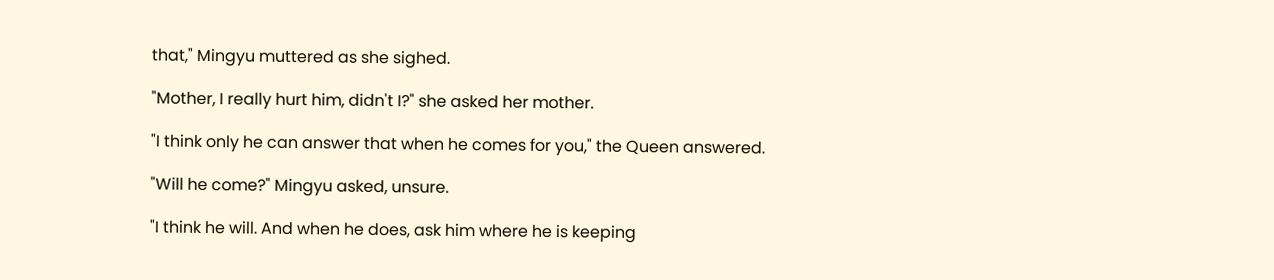that," Mingyu muttered as she sighed.

"Mother, I really hurt him, didn't I?" she asked her mother.

"I think only he can answer that when he comes for you," the Queen answered.

"Will he come?" Mingyu asked, unsure.

"I think he will. And when he does, ask him where he is keeping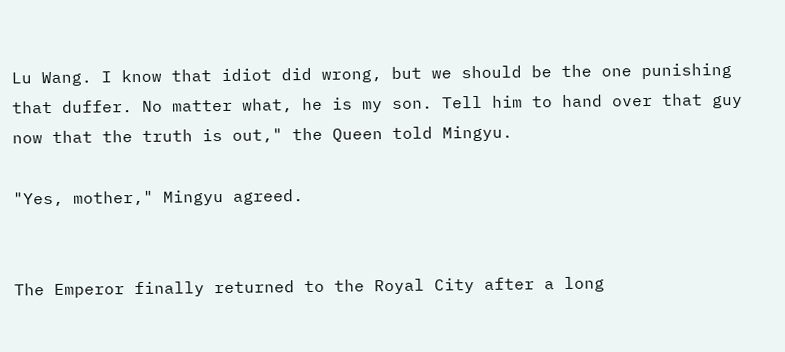Lu Wang. I know that idiot did wrong, but we should be the one punishing that duffer. No matter what, he is my son. Tell him to hand over that guy now that the truth is out," the Queen told Mingyu.

"Yes, mother," Mingyu agreed.


The Emperor finally returned to the Royal City after a long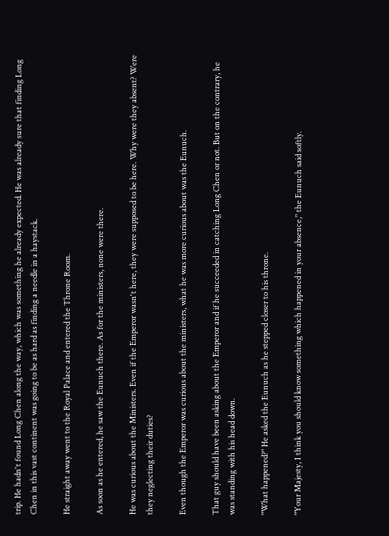trip. He hadn't found Long Chen along the way, which was something he already expected. He was already sure that finding Long Chen in this vast continent was going to be as hard as finding a needle in a haystack.

He straight away went to the Royal Palace and entered the Throne Room.

As soon as he entered, he saw the Eunuch there. As for the ministers, none were there.

He was curious about the Ministers. Even if the Emperor wasn't here, they were supposed to be here. Why were they absent? Were they neglecting their duties?

Even though the Emperor was curious about the ministers, what he was more curious about was the Eunuch.

That guy should have been asking about the Emperor and if he succeeded in catching Long Chen or not. But on the contrary, he was standing with his head down.

"What happened?" He asked the Eunuch as he stepped closer to his throne.

"Your Majesty, I think you should know something which happened in your absence," the Eunuch said softly.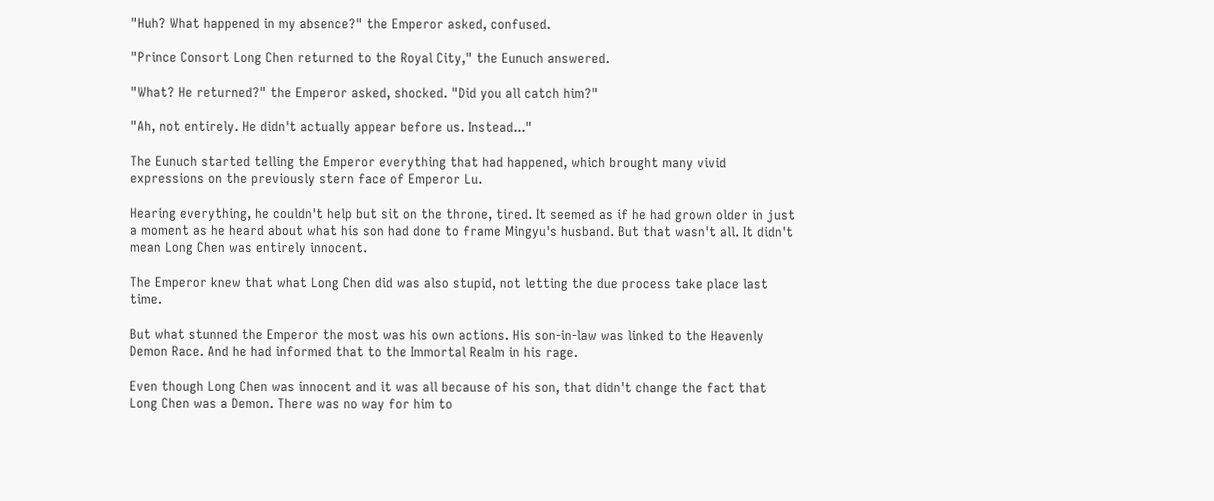"Huh? What happened in my absence?" the Emperor asked, confused.

"Prince Consort Long Chen returned to the Royal City," the Eunuch answered.

"What? He returned?" the Emperor asked, shocked. "Did you all catch him?"

"Ah, not entirely. He didn't actually appear before us. Instead..."

The Eunuch started telling the Emperor everything that had happened, which brought many vivid expressions on the previously stern face of Emperor Lu.

Hearing everything, he couldn't help but sit on the throne, tired. It seemed as if he had grown older in just a moment as he heard about what his son had done to frame Mingyu's husband. But that wasn't all. It didn't mean Long Chen was entirely innocent.

The Emperor knew that what Long Chen did was also stupid, not letting the due process take place last time.

But what stunned the Emperor the most was his own actions. His son-in-law was linked to the Heavenly Demon Race. And he had informed that to the Immortal Realm in his rage.

Even though Long Chen was innocent and it was all because of his son, that didn't change the fact that Long Chen was a Demon. There was no way for him to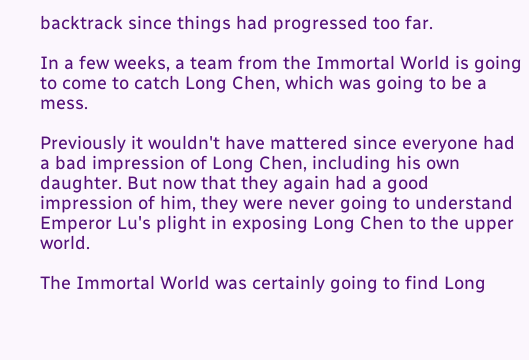backtrack since things had progressed too far.

In a few weeks, a team from the Immortal World is going to come to catch Long Chen, which was going to be a mess.

Previously it wouldn't have mattered since everyone had a bad impression of Long Chen, including his own daughter. But now that they again had a good impression of him, they were never going to understand Emperor Lu's plight in exposing Long Chen to the upper world.

The Immortal World was certainly going to find Long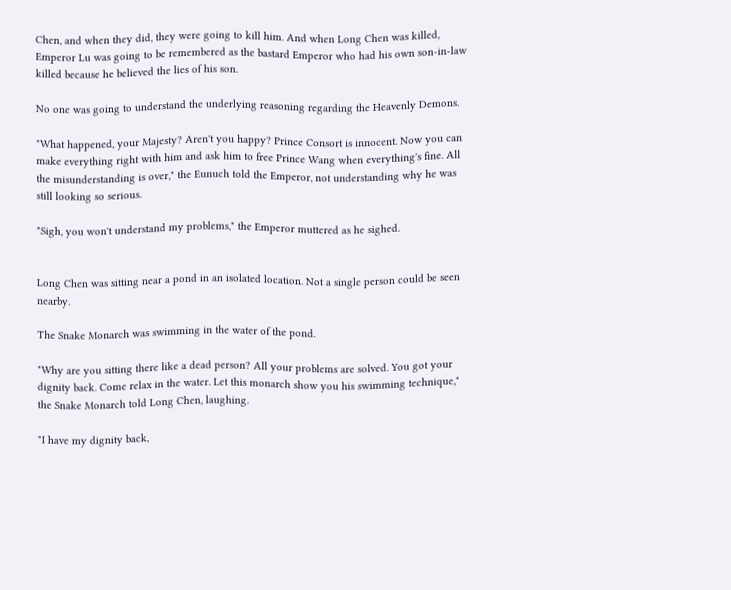Chen, and when they did, they were going to kill him. And when Long Chen was killed, Emperor Lu was going to be remembered as the bastard Emperor who had his own son-in-law killed because he believed the lies of his son.

No one was going to understand the underlying reasoning regarding the Heavenly Demons.

"What happened, your Majesty? Aren't you happy? Prince Consort is innocent. Now you can make everything right with him and ask him to free Prince Wang when everything's fine. All the misunderstanding is over," the Eunuch told the Emperor, not understanding why he was still looking so serious.

"Sigh, you won't understand my problems," the Emperor muttered as he sighed.


Long Chen was sitting near a pond in an isolated location. Not a single person could be seen nearby.

The Snake Monarch was swimming in the water of the pond.

"Why are you sitting there like a dead person? All your problems are solved. You got your dignity back. Come relax in the water. Let this monarch show you his swimming technique," the Snake Monarch told Long Chen, laughing.

"I have my dignity back,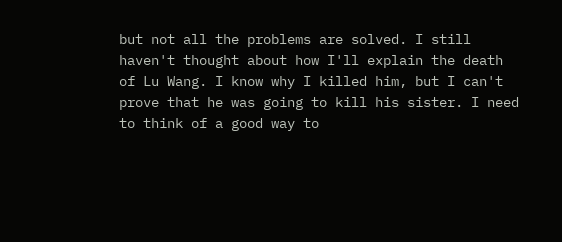but not all the problems are solved. I still haven't thought about how I'll explain the death of Lu Wang. I know why I killed him, but I can't prove that he was going to kill his sister. I need to think of a good way to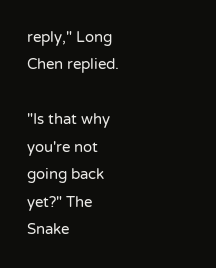reply," Long Chen replied.

"Is that why you're not going back yet?" The Snake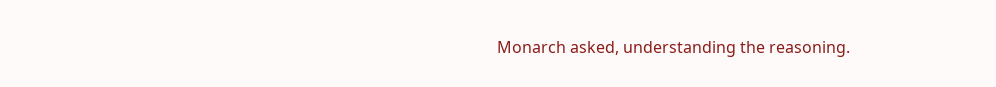Monarch asked, understanding the reasoning.